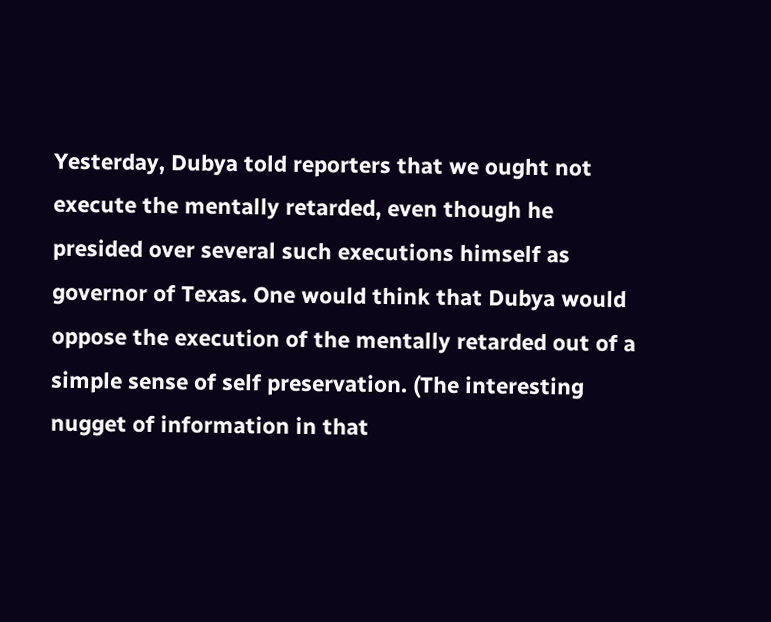Yesterday, Dubya told reporters that we ought not execute the mentally retarded, even though he presided over several such executions himself as governor of Texas. One would think that Dubya would oppose the execution of the mentally retarded out of a simple sense of self preservation. (The interesting nugget of information in that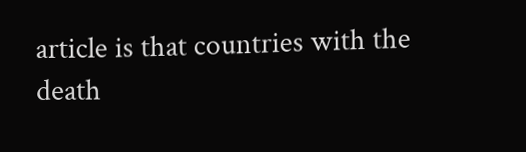article is that countries with the death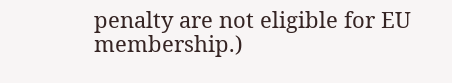penalty are not eligible for EU membership.)